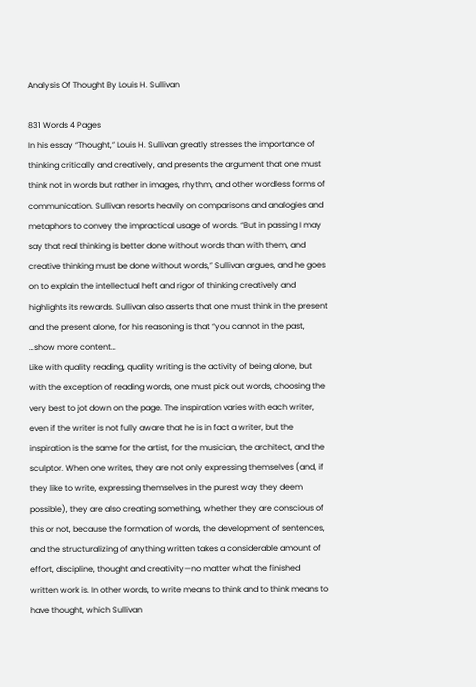Analysis Of Thought By Louis H. Sullivan

831 Words 4 Pages
In his essay “Thought,” Louis H. Sullivan greatly stresses the importance of thinking critically and creatively, and presents the argument that one must think not in words but rather in images, rhythm, and other wordless forms of communication. Sullivan resorts heavily on comparisons and analogies and metaphors to convey the impractical usage of words. “But in passing I may say that real thinking is better done without words than with them, and creative thinking must be done without words,” Sullivan argues, and he goes on to explain the intellectual heft and rigor of thinking creatively and highlights its rewards. Sullivan also asserts that one must think in the present and the present alone, for his reasoning is that “you cannot in the past, …show more content…
Like with quality reading, quality writing is the activity of being alone, but with the exception of reading words, one must pick out words, choosing the very best to jot down on the page. The inspiration varies with each writer, even if the writer is not fully aware that he is in fact a writer, but the inspiration is the same for the artist, for the musician, the architect, and the sculptor. When one writes, they are not only expressing themselves (and, if they like to write, expressing themselves in the purest way they deem possible), they are also creating something, whether they are conscious of this or not, because the formation of words, the development of sentences, and the structuralizing of anything written takes a considerable amount of effort, discipline, thought and creativity—no matter what the finished written work is. In other words, to write means to think and to think means to have thought, which Sullivan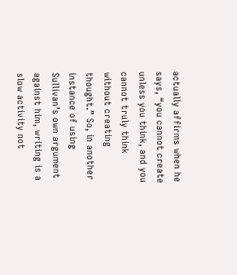actually affirms when he says, “you cannot create unless you think, and you cannot truly think without creating thought.” So, in another instance of using Sullivan’s own argument against him, writing is a slow activity not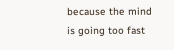because the mind is going too fast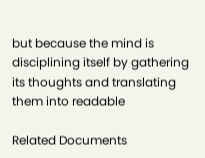but because the mind is disciplining itself by gathering its thoughts and translating them into readable

Related Documents